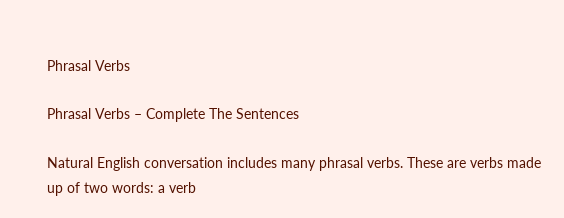Phrasal Verbs

Phrasal Verbs – Complete The Sentences

Natural English conversation includes many phrasal verbs. These are verbs made up of two words: a verb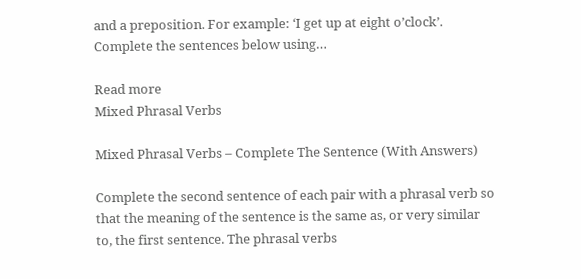and a preposition. For example: ‘I get up at eight o’clock’. Complete the sentences below using…

Read more
Mixed Phrasal Verbs

Mixed Phrasal Verbs – Complete The Sentence (With Answers)

Complete the second sentence of each pair with a phrasal verb so that the meaning of the sentence is the same as, or very similar to, the first sentence. The phrasal verbs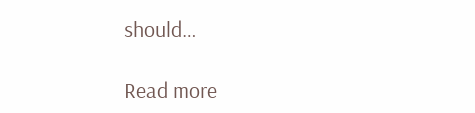should…

Read more